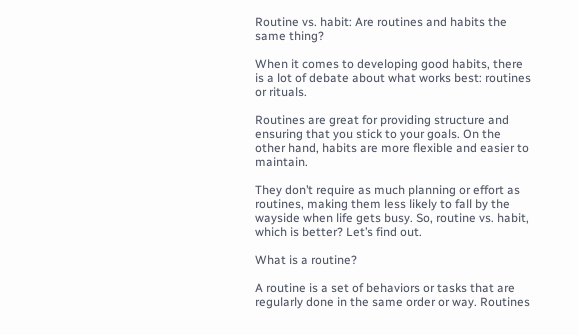Routine vs. habit: Are routines and habits the same thing?

When it comes to developing good habits, there is a lot of debate about what works best: routines or rituals.

Routines are great for providing structure and ensuring that you stick to your goals. On the other hand, habits are more flexible and easier to maintain.

They don’t require as much planning or effort as routines, making them less likely to fall by the wayside when life gets busy. So, routine vs. habit, which is better? Let’s find out.

What is a routine?

A routine is a set of behaviors or tasks that are regularly done in the same order or way. Routines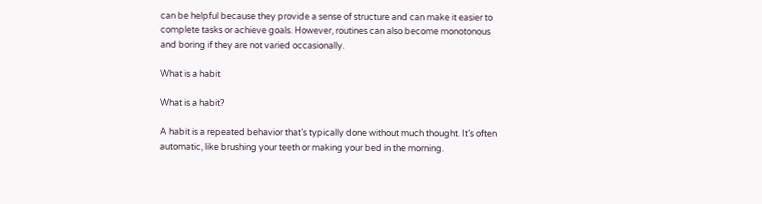can be helpful because they provide a sense of structure and can make it easier to complete tasks or achieve goals. However, routines can also become monotonous and boring if they are not varied occasionally.

What is a habit

What is a habit?

A habit is a repeated behavior that’s typically done without much thought. It’s often automatic, like brushing your teeth or making your bed in the morning.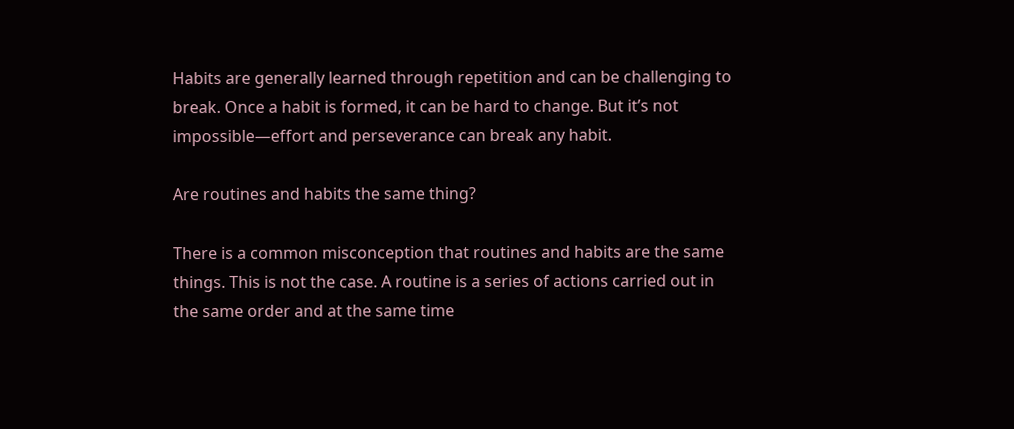Habits are generally learned through repetition and can be challenging to break. Once a habit is formed, it can be hard to change. But it’s not impossible—effort and perseverance can break any habit.

Are routines and habits the same thing?

There is a common misconception that routines and habits are the same things. This is not the case. A routine is a series of actions carried out in the same order and at the same time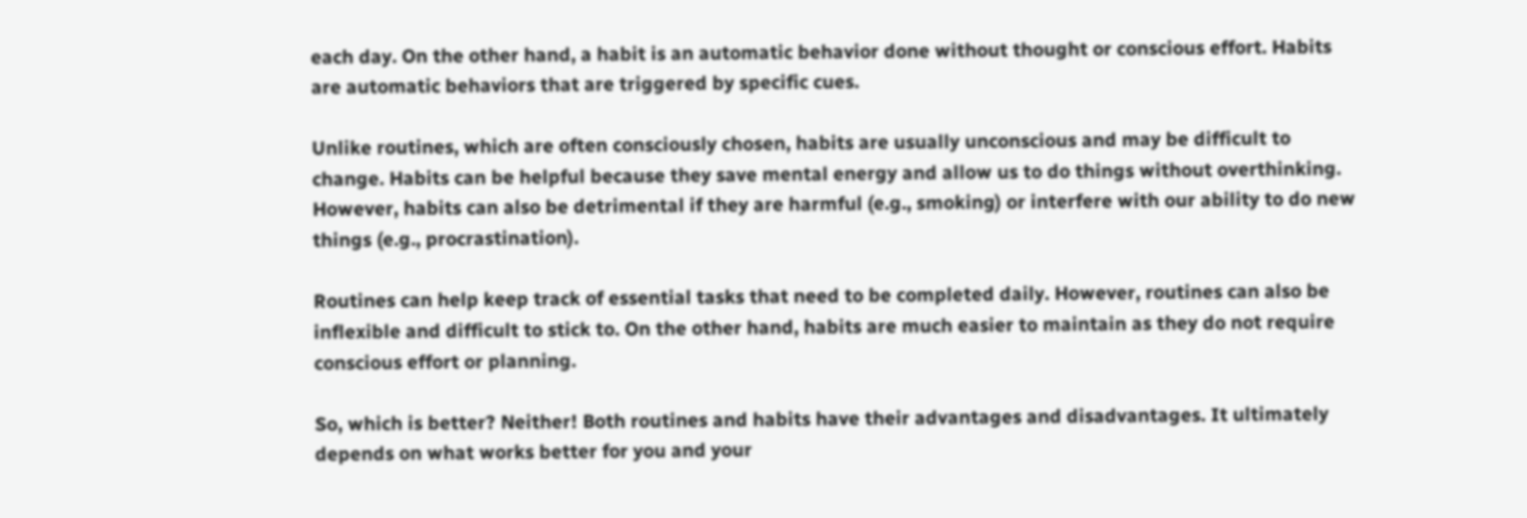each day. On the other hand, a habit is an automatic behavior done without thought or conscious effort. Habits are automatic behaviors that are triggered by specific cues.

Unlike routines, which are often consciously chosen, habits are usually unconscious and may be difficult to change. Habits can be helpful because they save mental energy and allow us to do things without overthinking. However, habits can also be detrimental if they are harmful (e.g., smoking) or interfere with our ability to do new things (e.g., procrastination).

Routines can help keep track of essential tasks that need to be completed daily. However, routines can also be inflexible and difficult to stick to. On the other hand, habits are much easier to maintain as they do not require conscious effort or planning.

So, which is better? Neither! Both routines and habits have their advantages and disadvantages. It ultimately depends on what works better for you and your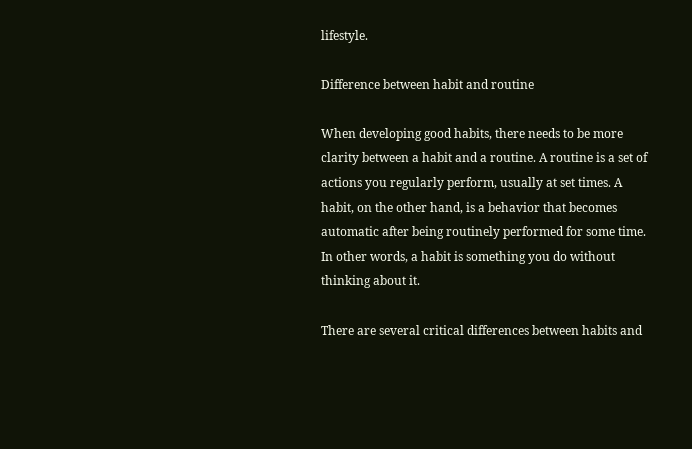lifestyle.

Difference between habit and routine

When developing good habits, there needs to be more clarity between a habit and a routine. A routine is a set of actions you regularly perform, usually at set times. A habit, on the other hand, is a behavior that becomes automatic after being routinely performed for some time. In other words, a habit is something you do without thinking about it.

There are several critical differences between habits and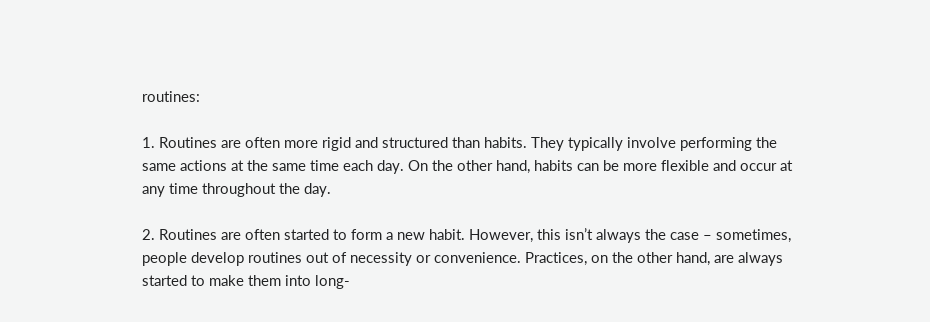routines:

1. Routines are often more rigid and structured than habits. They typically involve performing the same actions at the same time each day. On the other hand, habits can be more flexible and occur at any time throughout the day.

2. Routines are often started to form a new habit. However, this isn’t always the case – sometimes, people develop routines out of necessity or convenience. Practices, on the other hand, are always started to make them into long-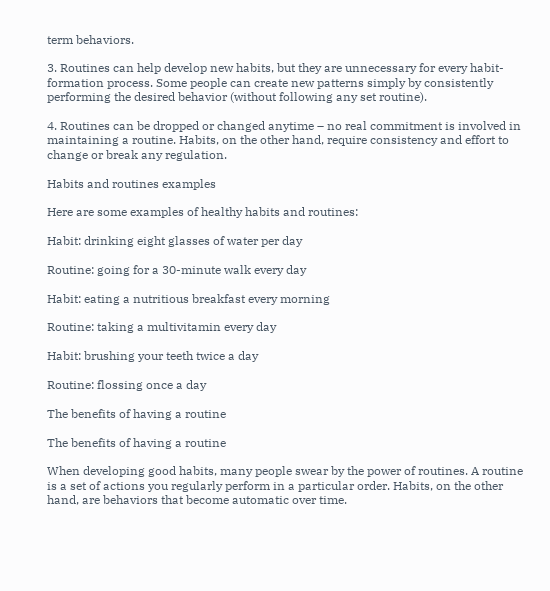term behaviors.

3. Routines can help develop new habits, but they are unnecessary for every habit-formation process. Some people can create new patterns simply by consistently performing the desired behavior (without following any set routine).

4. Routines can be dropped or changed anytime – no real commitment is involved in maintaining a routine. Habits, on the other hand, require consistency and effort to change or break any regulation.

Habits and routines examples

Here are some examples of healthy habits and routines:

Habit: drinking eight glasses of water per day

Routine: going for a 30-minute walk every day

Habit: eating a nutritious breakfast every morning

Routine: taking a multivitamin every day

Habit: brushing your teeth twice a day

Routine: flossing once a day

The benefits of having a routine

The benefits of having a routine

When developing good habits, many people swear by the power of routines. A routine is a set of actions you regularly perform in a particular order. Habits, on the other hand, are behaviors that become automatic over time.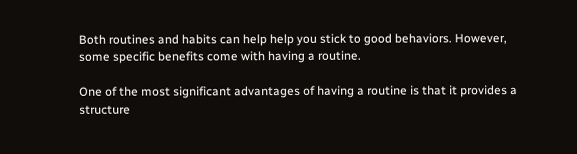Both routines and habits can help help you stick to good behaviors. However, some specific benefits come with having a routine.

One of the most significant advantages of having a routine is that it provides a structure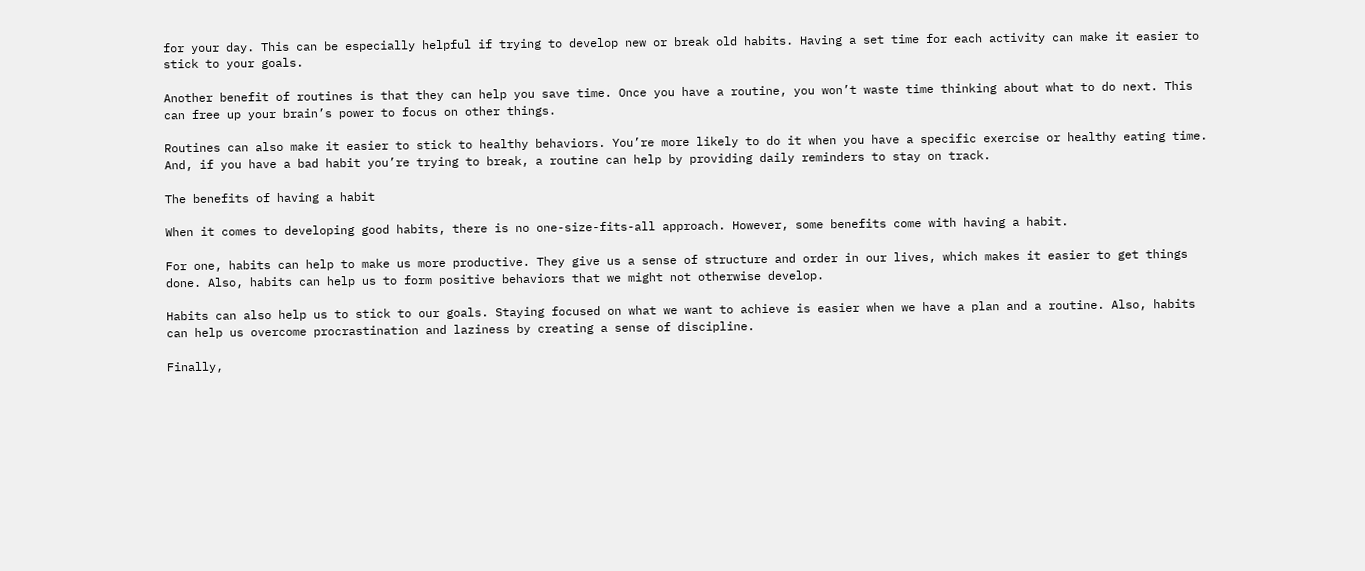for your day. This can be especially helpful if trying to develop new or break old habits. Having a set time for each activity can make it easier to stick to your goals.

Another benefit of routines is that they can help you save time. Once you have a routine, you won’t waste time thinking about what to do next. This can free up your brain’s power to focus on other things.

Routines can also make it easier to stick to healthy behaviors. You’re more likely to do it when you have a specific exercise or healthy eating time. And, if you have a bad habit you’re trying to break, a routine can help by providing daily reminders to stay on track.

The benefits of having a habit

When it comes to developing good habits, there is no one-size-fits-all approach. However, some benefits come with having a habit.

For one, habits can help to make us more productive. They give us a sense of structure and order in our lives, which makes it easier to get things done. Also, habits can help us to form positive behaviors that we might not otherwise develop.

Habits can also help us to stick to our goals. Staying focused on what we want to achieve is easier when we have a plan and a routine. Also, habits can help us overcome procrastination and laziness by creating a sense of discipline.

Finally,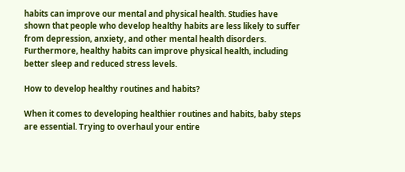habits can improve our mental and physical health. Studies have shown that people who develop healthy habits are less likely to suffer from depression, anxiety, and other mental health disorders. Furthermore, healthy habits can improve physical health, including better sleep and reduced stress levels.

How to develop healthy routines and habits?

When it comes to developing healthier routines and habits, baby steps are essential. Trying to overhaul your entire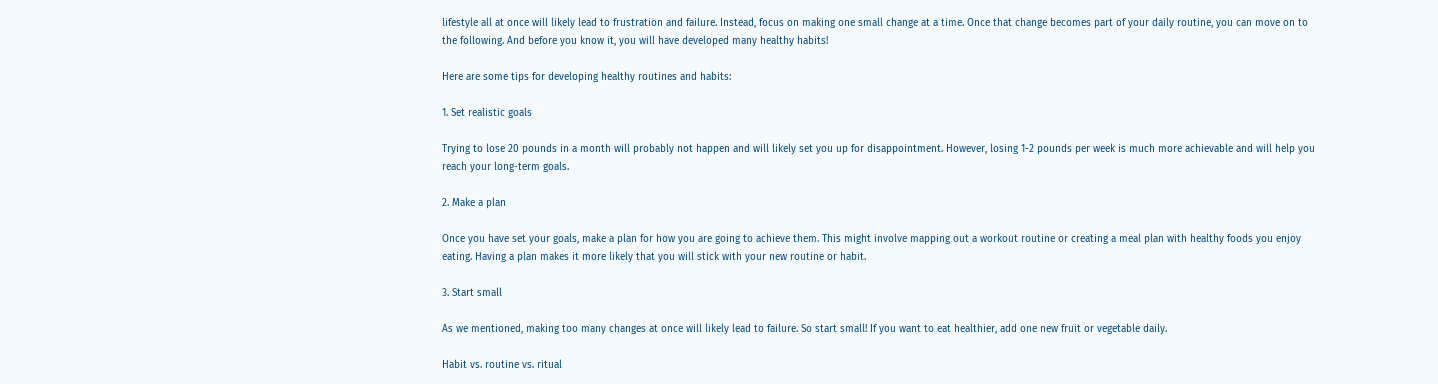lifestyle all at once will likely lead to frustration and failure. Instead, focus on making one small change at a time. Once that change becomes part of your daily routine, you can move on to the following. And before you know it, you will have developed many healthy habits!

Here are some tips for developing healthy routines and habits:

1. Set realistic goals

Trying to lose 20 pounds in a month will probably not happen and will likely set you up for disappointment. However, losing 1-2 pounds per week is much more achievable and will help you reach your long-term goals.

2. Make a plan

Once you have set your goals, make a plan for how you are going to achieve them. This might involve mapping out a workout routine or creating a meal plan with healthy foods you enjoy eating. Having a plan makes it more likely that you will stick with your new routine or habit.

3. Start small

As we mentioned, making too many changes at once will likely lead to failure. So start small! If you want to eat healthier, add one new fruit or vegetable daily.

Habit vs. routine vs. ritual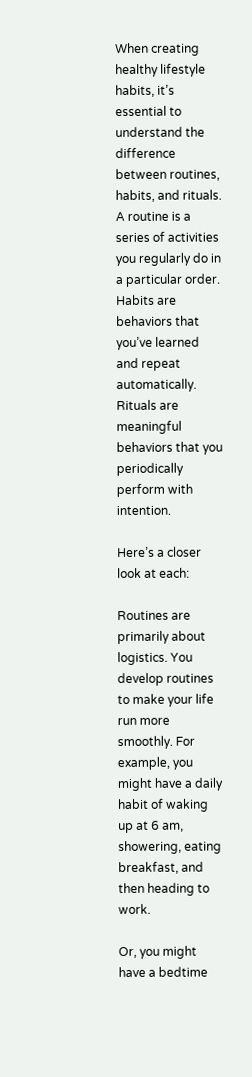When creating healthy lifestyle habits, it’s essential to understand the difference between routines, habits, and rituals. A routine is a series of activities you regularly do in a particular order. Habits are behaviors that you’ve learned and repeat automatically. Rituals are meaningful behaviors that you periodically perform with intention.

Here’s a closer look at each:

Routines are primarily about logistics. You develop routines to make your life run more smoothly. For example, you might have a daily habit of waking up at 6 am, showering, eating breakfast, and then heading to work.

Or, you might have a bedtime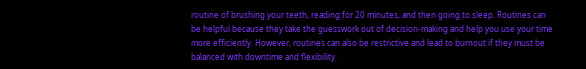routine of brushing your teeth, reading for 20 minutes, and then going to sleep. Routines can be helpful because they take the guesswork out of decision-making and help you use your time more efficiently. However, routines can also be restrictive and lead to burnout if they must be balanced with downtime and flexibility.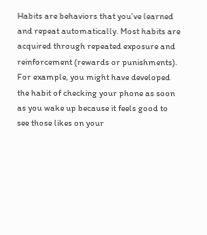Habits are behaviors that you’ve learned and repeat automatically. Most habits are acquired through repeated exposure and reinforcement (rewards or punishments). For example, you might have developed the habit of checking your phone as soon as you wake up because it feels good to see those likes on your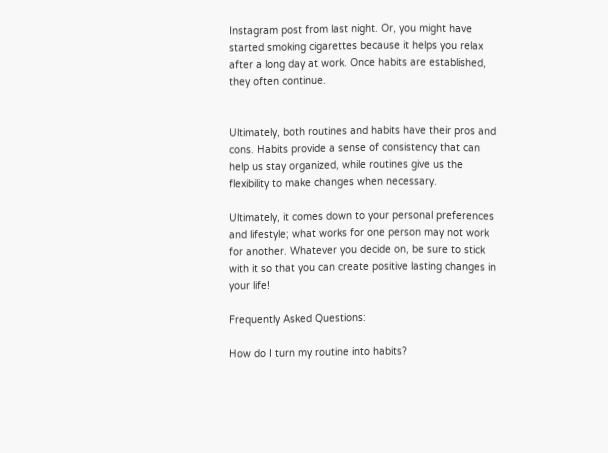Instagram post from last night. Or, you might have started smoking cigarettes because it helps you relax after a long day at work. Once habits are established, they often continue.


Ultimately, both routines and habits have their pros and cons. Habits provide a sense of consistency that can help us stay organized, while routines give us the flexibility to make changes when necessary.

Ultimately, it comes down to your personal preferences and lifestyle; what works for one person may not work for another. Whatever you decide on, be sure to stick with it so that you can create positive lasting changes in your life!

Frequently Asked Questions:

How do I turn my routine into habits?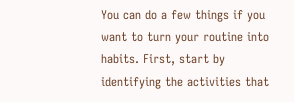You can do a few things if you want to turn your routine into habits. First, start by identifying the activities that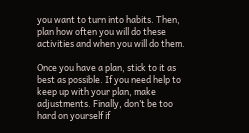you want to turn into habits. Then, plan how often you will do these activities and when you will do them.

Once you have a plan, stick to it as best as possible. If you need help to keep up with your plan, make adjustments. Finally, don’t be too hard on yourself if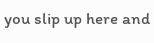you slip up here and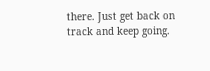there. Just get back on track and keep going.